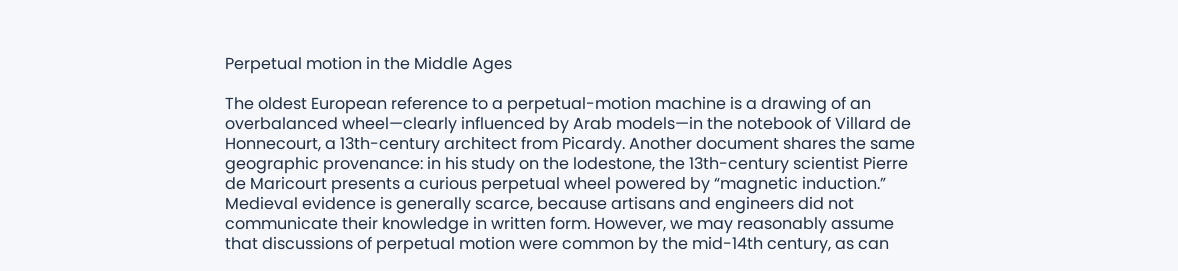Perpetual motion in the Middle Ages

The oldest European reference to a perpetual-motion machine is a drawing of an overbalanced wheel—clearly influenced by Arab models—in the notebook of Villard de Honnecourt, a 13th-century architect from Picardy. Another document shares the same geographic provenance: in his study on the lodestone, the 13th-century scientist Pierre de Maricourt presents a curious perpetual wheel powered by “magnetic induction.” Medieval evidence is generally scarce, because artisans and engineers did not communicate their knowledge in written form. However, we may reasonably assume that discussions of perpetual motion were common by the mid-14th century, as can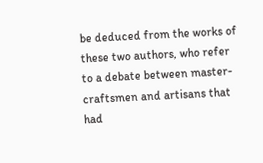be deduced from the works of these two authors, who refer to a debate between master-craftsmen and artisans that had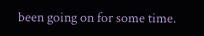been going on for some time.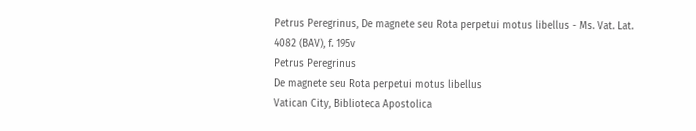Petrus Peregrinus, De magnete seu Rota perpetui motus libellus - Ms. Vat. Lat. 4082 (BAV), f. 195v
Petrus Peregrinus
De magnete seu Rota perpetui motus libellus
Vatican City, Biblioteca Apostolica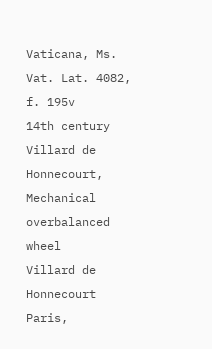Vaticana, Ms. Vat. Lat. 4082, f. 195v
14th century
Villard de Honnecourt, Mechanical overbalanced wheel
Villard de Honnecourt
Paris,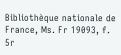Bibliothèque nationale de France, Ms. Fr 19093, f. 5r